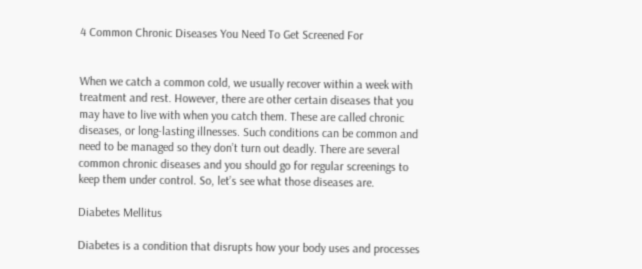4 Common Chronic Diseases You Need To Get Screened For


When we catch a common cold, we usually recover within a week with treatment and rest. However, there are other certain diseases that you may have to live with when you catch them. These are called chronic diseases, or long-lasting illnesses. Such conditions can be common and need to be managed so they don’t turn out deadly. There are several common chronic diseases and you should go for regular screenings to keep them under control. So, let’s see what those diseases are.

Diabetes Mellitus

Diabetes is a condition that disrupts how your body uses and processes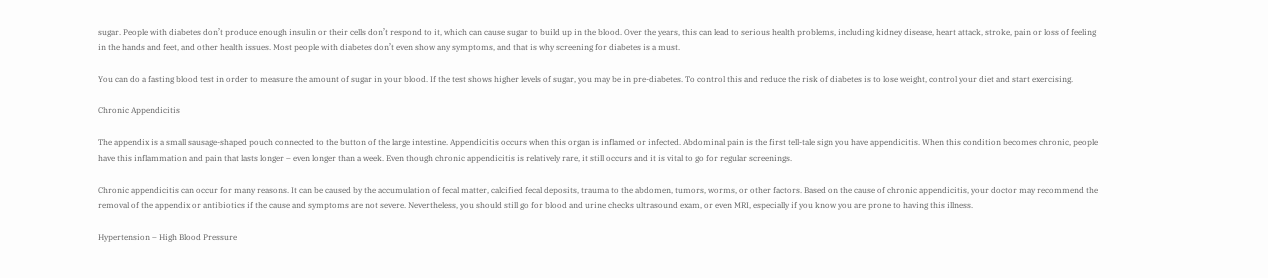sugar. People with diabetes don’t produce enough insulin or their cells don’t respond to it, which can cause sugar to build up in the blood. Over the years, this can lead to serious health problems, including kidney disease, heart attack, stroke, pain or loss of feeling in the hands and feet, and other health issues. Most people with diabetes don’t even show any symptoms, and that is why screening for diabetes is a must.

You can do a fasting blood test in order to measure the amount of sugar in your blood. If the test shows higher levels of sugar, you may be in pre-diabetes. To control this and reduce the risk of diabetes is to lose weight, control your diet and start exercising.

Chronic Appendicitis

The appendix is a small sausage-shaped pouch connected to the button of the large intestine. Appendicitis occurs when this organ is inflamed or infected. Abdominal pain is the first tell-tale sign you have appendicitis. When this condition becomes chronic, people have this inflammation and pain that lasts longer – even longer than a week. Even though chronic appendicitis is relatively rare, it still occurs and it is vital to go for regular screenings.

Chronic appendicitis can occur for many reasons. It can be caused by the accumulation of fecal matter, calcified fecal deposits, trauma to the abdomen, tumors, worms, or other factors. Based on the cause of chronic appendicitis, your doctor may recommend the removal of the appendix or antibiotics if the cause and symptoms are not severe. Nevertheless, you should still go for blood and urine checks ultrasound exam, or even MRI, especially if you know you are prone to having this illness.

Hypertension – High Blood Pressure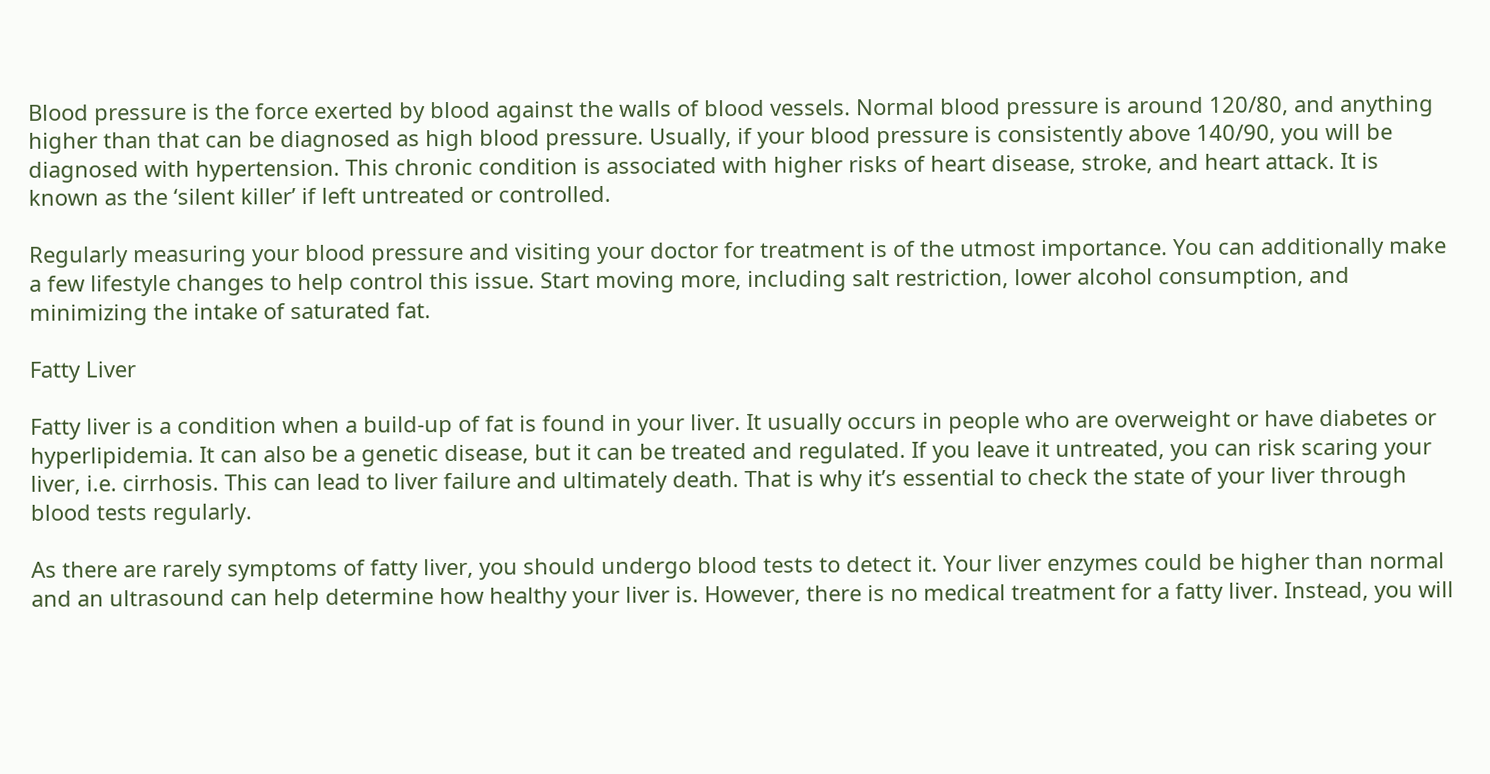Blood pressure is the force exerted by blood against the walls of blood vessels. Normal blood pressure is around 120/80, and anything higher than that can be diagnosed as high blood pressure. Usually, if your blood pressure is consistently above 140/90, you will be diagnosed with hypertension. This chronic condition is associated with higher risks of heart disease, stroke, and heart attack. It is known as the ‘silent killer’ if left untreated or controlled.

Regularly measuring your blood pressure and visiting your doctor for treatment is of the utmost importance. You can additionally make a few lifestyle changes to help control this issue. Start moving more, including salt restriction, lower alcohol consumption, and minimizing the intake of saturated fat.

Fatty Liver

Fatty liver is a condition when a build-up of fat is found in your liver. It usually occurs in people who are overweight or have diabetes or hyperlipidemia. It can also be a genetic disease, but it can be treated and regulated. If you leave it untreated, you can risk scaring your liver, i.e. cirrhosis. This can lead to liver failure and ultimately death. That is why it’s essential to check the state of your liver through blood tests regularly.

As there are rarely symptoms of fatty liver, you should undergo blood tests to detect it. Your liver enzymes could be higher than normal and an ultrasound can help determine how healthy your liver is. However, there is no medical treatment for a fatty liver. Instead, you will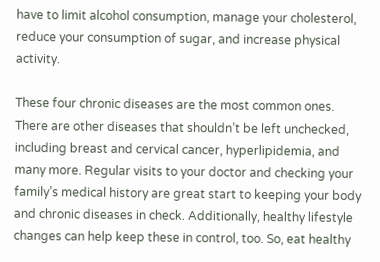have to limit alcohol consumption, manage your cholesterol, reduce your consumption of sugar, and increase physical activity.

These four chronic diseases are the most common ones. There are other diseases that shouldn’t be left unchecked, including breast and cervical cancer, hyperlipidemia, and many more. Regular visits to your doctor and checking your family’s medical history are great start to keeping your body and chronic diseases in check. Additionally, healthy lifestyle changes can help keep these in control, too. So, eat healthy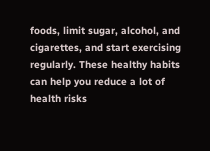foods, limit sugar, alcohol, and cigarettes, and start exercising regularly. These healthy habits can help you reduce a lot of health risks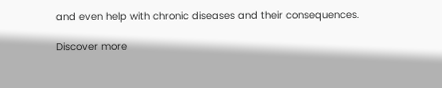and even help with chronic diseases and their consequences.

Discover more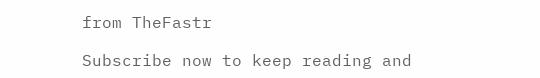from TheFastr

Subscribe now to keep reading and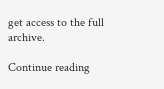get access to the full archive.

Continue reading